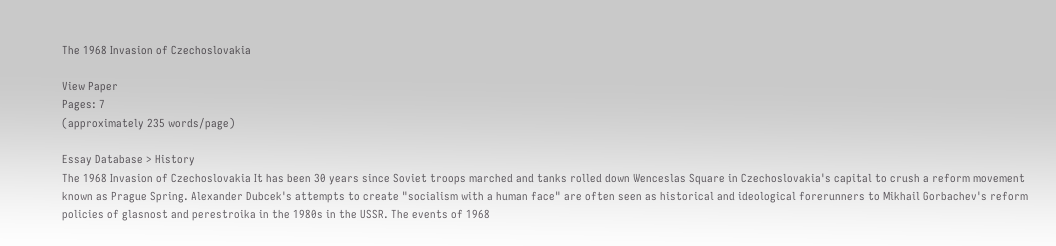The 1968 Invasion of Czechoslovakia

View Paper
Pages: 7
(approximately 235 words/page)

Essay Database > History
The 1968 Invasion of Czechoslovakia It has been 30 years since Soviet troops marched and tanks rolled down Wenceslas Square in Czechoslovakia's capital to crush a reform movement known as Prague Spring. Alexander Dubcek's attempts to create "socialism with a human face" are often seen as historical and ideological forerunners to Mikhail Gorbachev's reform policies of glasnost and perestroika in the 1980s in the USSR. The events of 1968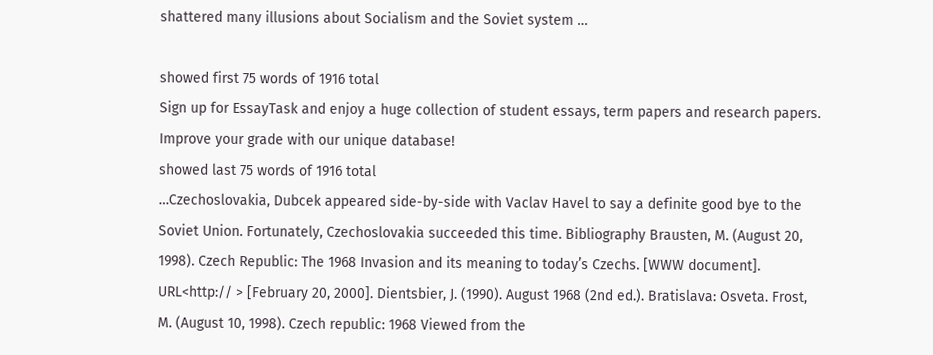shattered many illusions about Socialism and the Soviet system …

showed first 75 words of 1916 total
Sign up for EssayTask and enjoy a huge collection of student essays, term papers and research papers. Improve your grade with our unique database!
showed last 75 words of 1916 total
…Czechoslovakia, Dubcek appeared side-by-side with Vaclav Havel to say a definite good bye to the Soviet Union. Fortunately, Czechoslovakia succeeded this time. Bibliography Brausten, M. (August 20, 1998). Czech Republic: The 1968 Invasion and its meaning to today’s Czechs. [WWW document]. URL<http:// > [February 20, 2000]. Dientsbier, J. (1990). August 1968 (2nd ed.). Bratislava: Osveta. Frost, M. (August 10, 1998). Czech republic: 1968 Viewed from the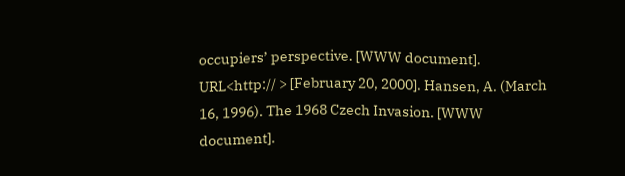occupiers’ perspective. [WWW document]. URL<http:// > [February 20, 2000]. Hansen, A. (March 16, 1996). The 1968 Czech Invasion. [WWW document].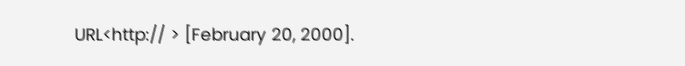URL<http:// > [February 20, 2000].